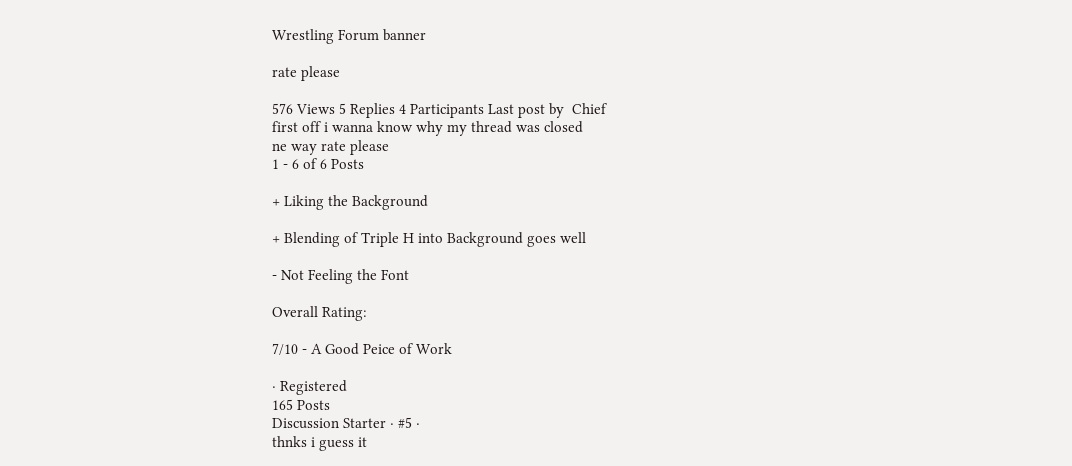Wrestling Forum banner

rate please

576 Views 5 Replies 4 Participants Last post by  Chief
first off i wanna know why my thread was closed
ne way rate please
1 - 6 of 6 Posts

+ Liking the Background

+ Blending of Triple H into Background goes well

- Not Feeling the Font

Overall Rating:

7/10 - A Good Peice of Work

· Registered
165 Posts
Discussion Starter · #5 ·
thnks i guess it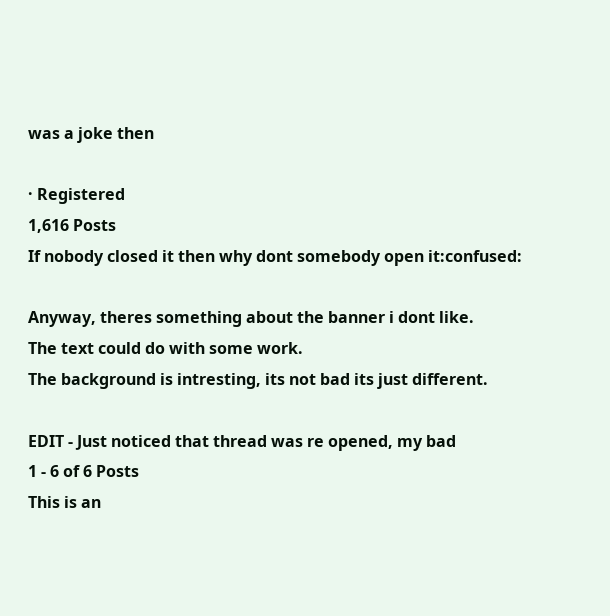was a joke then

· Registered
1,616 Posts
If nobody closed it then why dont somebody open it:confused:

Anyway, theres something about the banner i dont like.
The text could do with some work.
The background is intresting, its not bad its just different.

EDIT - Just noticed that thread was re opened, my bad
1 - 6 of 6 Posts
This is an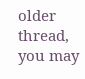older thread, you may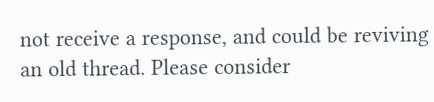not receive a response, and could be reviving an old thread. Please consider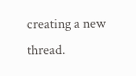creating a new thread.